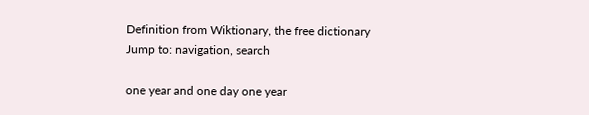Definition from Wiktionary, the free dictionary
Jump to: navigation, search

one year and one day one year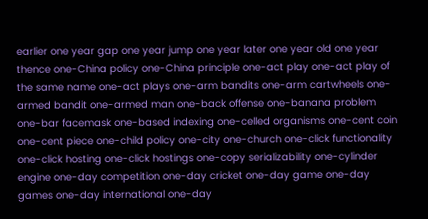earlier one year gap one year jump one year later one year old one year thence one-China policy one-China principle one-act play one-act play of the same name one-act plays one-arm bandits one-arm cartwheels one-armed bandit one-armed man one-back offense one-banana problem one-bar facemask one-based indexing one-celled organisms one-cent coin one-cent piece one-child policy one-city one-church one-click functionality one-click hosting one-click hostings one-copy serializability one-cylinder engine one-day competition one-day cricket one-day game one-day games one-day international one-day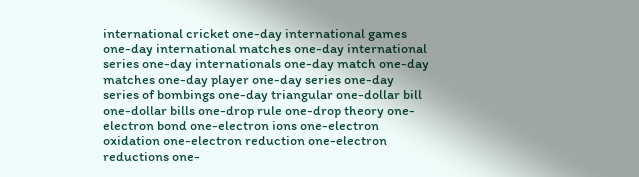international cricket one-day international games one-day international matches one-day international series one-day internationals one-day match one-day matches one-day player one-day series one-day series of bombings one-day triangular one-dollar bill one-dollar bills one-drop rule one-drop theory one-electron bond one-electron ions one-electron oxidation one-electron reduction one-electron reductions one-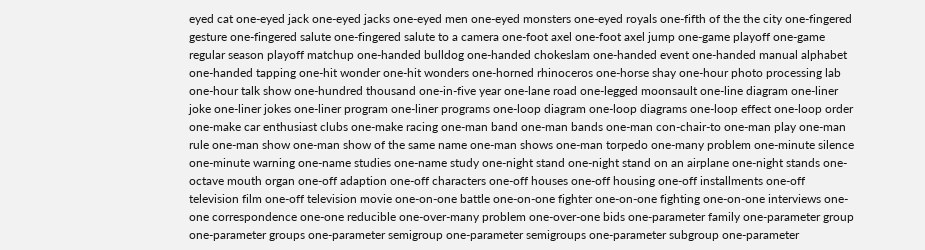eyed cat one-eyed jack one-eyed jacks one-eyed men one-eyed monsters one-eyed royals one-fifth of the the city one-fingered gesture one-fingered salute one-fingered salute to a camera one-foot axel one-foot axel jump one-game playoff one-game regular season playoff matchup one-handed bulldog one-handed chokeslam one-handed event one-handed manual alphabet one-handed tapping one-hit wonder one-hit wonders one-horned rhinoceros one-horse shay one-hour photo processing lab one-hour talk show one-hundred thousand one-in-five year one-lane road one-legged moonsault one-line diagram one-liner joke one-liner jokes one-liner program one-liner programs one-loop diagram one-loop diagrams one-loop effect one-loop order one-make car enthusiast clubs one-make racing one-man band one-man bands one-man con-chair-to one-man play one-man rule one-man show one-man show of the same name one-man shows one-man torpedo one-many problem one-minute silence one-minute warning one-name studies one-name study one-night stand one-night stand on an airplane one-night stands one-octave mouth organ one-off adaption one-off characters one-off houses one-off housing one-off installments one-off television film one-off television movie one-on-one battle one-on-one fighter one-on-one fighting one-on-one interviews one-one correspondence one-one reducible one-over-many problem one-over-one bids one-parameter family one-parameter group one-parameter groups one-parameter semigroup one-parameter semigroups one-parameter subgroup one-parameter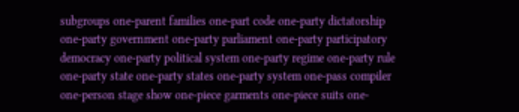subgroups one-parent families one-part code one-party dictatorship one-party government one-party parliament one-party participatory democracy one-party political system one-party regime one-party rule one-party state one-party states one-party system one-pass compiler one-person stage show one-piece garments one-piece suits one-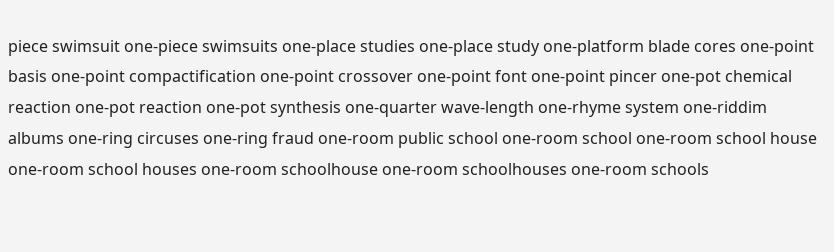piece swimsuit one-piece swimsuits one-place studies one-place study one-platform blade cores one-point basis one-point compactification one-point crossover one-point font one-point pincer one-pot chemical reaction one-pot reaction one-pot synthesis one-quarter wave-length one-rhyme system one-riddim albums one-ring circuses one-ring fraud one-room public school one-room school one-room school house one-room school houses one-room schoolhouse one-room schoolhouses one-room schools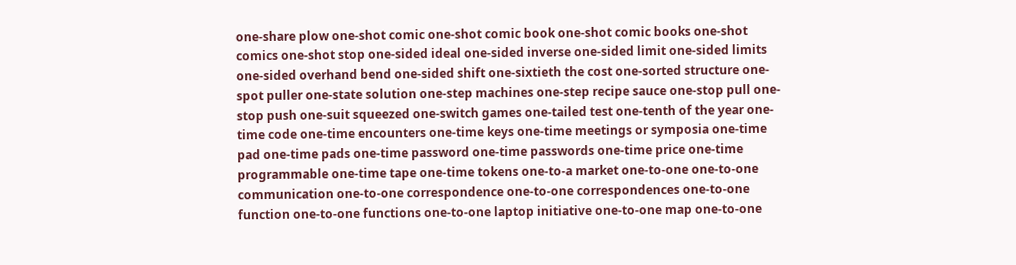one-share plow one-shot comic one-shot comic book one-shot comic books one-shot comics one-shot stop one-sided ideal one-sided inverse one-sided limit one-sided limits one-sided overhand bend one-sided shift one-sixtieth the cost one-sorted structure one-spot puller one-state solution one-step machines one-step recipe sauce one-stop pull one-stop push one-suit squeezed one-switch games one-tailed test one-tenth of the year one-time code one-time encounters one-time keys one-time meetings or symposia one-time pad one-time pads one-time password one-time passwords one-time price one-time programmable one-time tape one-time tokens one-to-a market one-to-one one-to-one communication one-to-one correspondence one-to-one correspondences one-to-one function one-to-one functions one-to-one laptop initiative one-to-one map one-to-one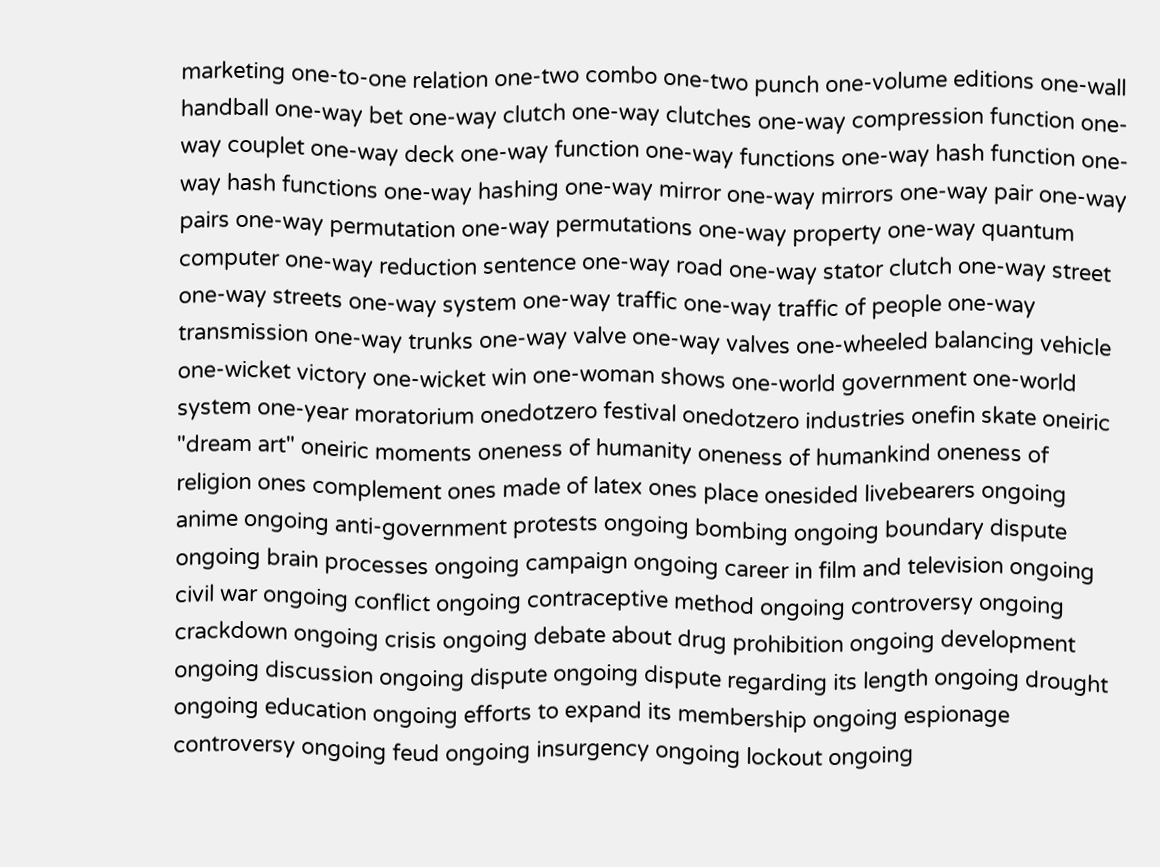marketing one-to-one relation one-two combo one-two punch one-volume editions one-wall handball one-way bet one-way clutch one-way clutches one-way compression function one-way couplet one-way deck one-way function one-way functions one-way hash function one-way hash functions one-way hashing one-way mirror one-way mirrors one-way pair one-way pairs one-way permutation one-way permutations one-way property one-way quantum computer one-way reduction sentence one-way road one-way stator clutch one-way street one-way streets one-way system one-way traffic one-way traffic of people one-way transmission one-way trunks one-way valve one-way valves one-wheeled balancing vehicle one-wicket victory one-wicket win one-woman shows one-world government one-world system one-year moratorium onedotzero festival onedotzero industries onefin skate oneiric "dream art" oneiric moments oneness of humanity oneness of humankind oneness of religion ones complement ones made of latex ones place onesided livebearers ongoing anime ongoing anti-government protests ongoing bombing ongoing boundary dispute ongoing brain processes ongoing campaign ongoing career in film and television ongoing civil war ongoing conflict ongoing contraceptive method ongoing controversy ongoing crackdown ongoing crisis ongoing debate about drug prohibition ongoing development ongoing discussion ongoing dispute ongoing dispute regarding its length ongoing drought ongoing education ongoing efforts to expand its membership ongoing espionage controversy ongoing feud ongoing insurgency ongoing lockout ongoing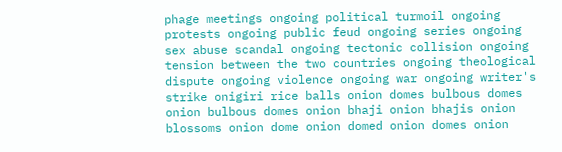phage meetings ongoing political turmoil ongoing protests ongoing public feud ongoing series ongoing sex abuse scandal ongoing tectonic collision ongoing tension between the two countries ongoing theological dispute ongoing violence ongoing war ongoing writer's strike onigiri rice balls onion domes bulbous domes onion bulbous domes onion bhaji onion bhajis onion blossoms onion dome onion domed onion domes onion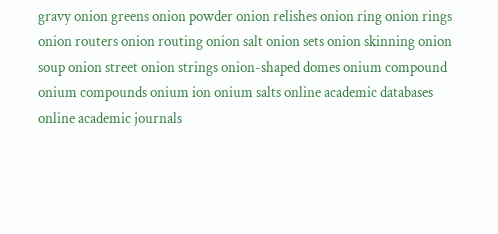gravy onion greens onion powder onion relishes onion ring onion rings onion routers onion routing onion salt onion sets onion skinning onion soup onion street onion strings onion-shaped domes onium compound onium compounds onium ion onium salts online academic databases online academic journals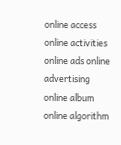online access online activities online ads online advertising online album online algorithm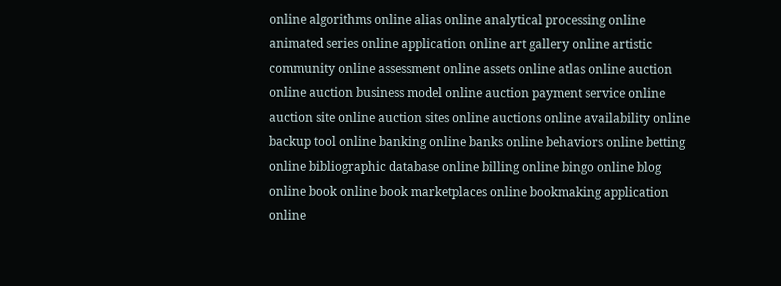online algorithms online alias online analytical processing online animated series online application online art gallery online artistic community online assessment online assets online atlas online auction online auction business model online auction payment service online auction site online auction sites online auctions online availability online backup tool online banking online banks online behaviors online betting online bibliographic database online billing online bingo online blog online book online book marketplaces online bookmaking application online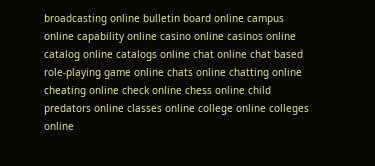broadcasting online bulletin board online campus online capability online casino online casinos online catalog online catalogs online chat online chat based role-playing game online chats online chatting online cheating online check online chess online child predators online classes online college online colleges online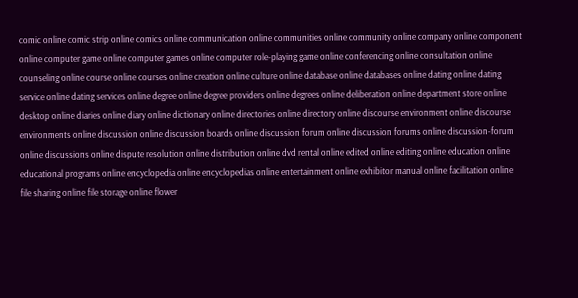comic online comic strip online comics online communication online communities online community online company online component online computer game online computer games online computer role-playing game online conferencing online consultation online counseling online course online courses online creation online culture online database online databases online dating online dating service online dating services online degree online degree providers online degrees online deliberation online department store online desktop online diaries online diary online dictionary online directories online directory online discourse environment online discourse environments online discussion online discussion boards online discussion forum online discussion forums online discussion-forum online discussions online dispute resolution online distribution online dvd rental online edited online editing online education online educational programs online encyclopedia online encyclopedias online entertainment online exhibitor manual online facilitation online file sharing online file storage online flower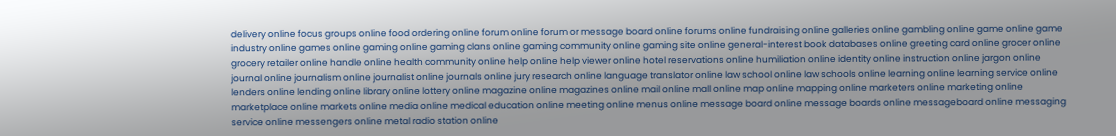delivery online focus groups online food ordering online forum online forum or message board online forums online fundraising online galleries online gambling online game online game industry online games online gaming online gaming clans online gaming community online gaming site online general-interest book databases online greeting card online grocer online grocery retailer online handle online health community online help online help viewer online hotel reservations online humiliation online identity online instruction online jargon online journal online journalism online journalist online journals online jury research online language translator online law school online law schools online learning online learning service online lenders online lending online library online lottery online magazine online magazines online mail online mall online map online mapping online marketers online marketing online marketplace online markets online media online medical education online meeting online menus online message board online message boards online messageboard online messaging service online messengers online metal radio station online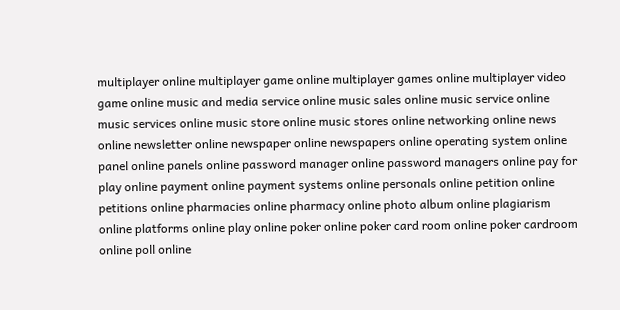multiplayer online multiplayer game online multiplayer games online multiplayer video game online music and media service online music sales online music service online music services online music store online music stores online networking online news online newsletter online newspaper online newspapers online operating system online panel online panels online password manager online password managers online pay for play online payment online payment systems online personals online petition online petitions online pharmacies online pharmacy online photo album online plagiarism online platforms online play online poker online poker card room online poker cardroom online poll online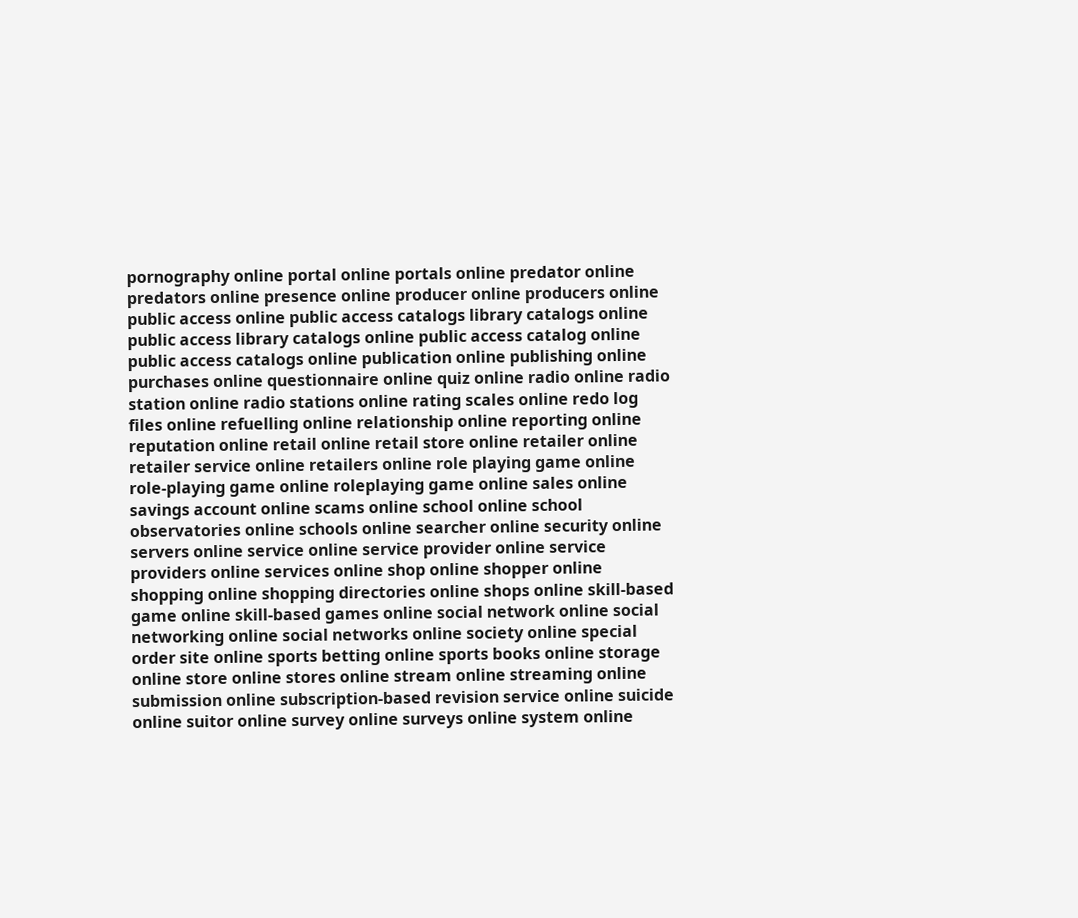pornography online portal online portals online predator online predators online presence online producer online producers online public access online public access catalogs library catalogs online public access library catalogs online public access catalog online public access catalogs online publication online publishing online purchases online questionnaire online quiz online radio online radio station online radio stations online rating scales online redo log files online refuelling online relationship online reporting online reputation online retail online retail store online retailer online retailer service online retailers online role playing game online role-playing game online roleplaying game online sales online savings account online scams online school online school observatories online schools online searcher online security online servers online service online service provider online service providers online services online shop online shopper online shopping online shopping directories online shops online skill-based game online skill-based games online social network online social networking online social networks online society online special order site online sports betting online sports books online storage online store online stores online stream online streaming online submission online subscription-based revision service online suicide online suitor online survey online surveys online system online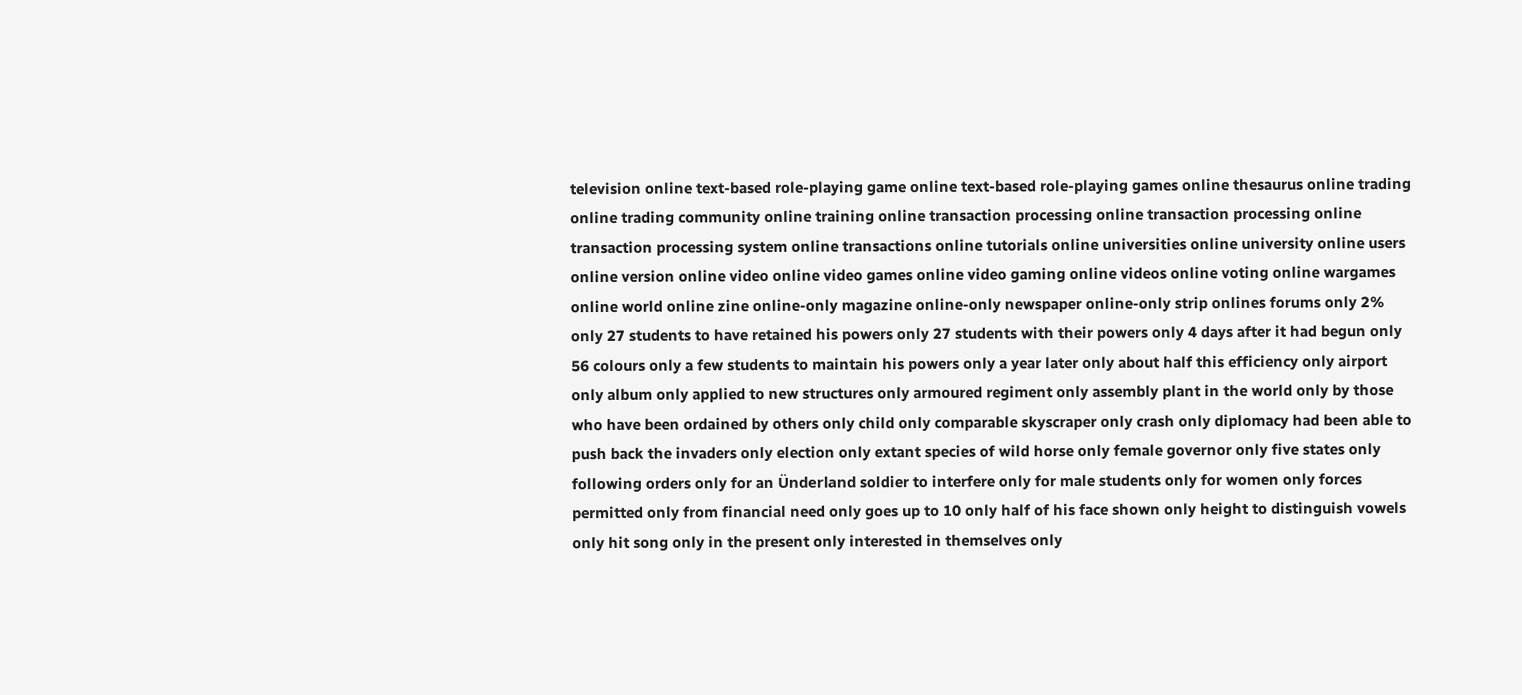television online text-based role-playing game online text-based role-playing games online thesaurus online trading online trading community online training online transaction processing online transaction processing online transaction processing system online transactions online tutorials online universities online university online users online version online video online video games online video gaming online videos online voting online wargames online world online zine online-only magazine online-only newspaper online-only strip onlines forums only 2% only 27 students to have retained his powers only 27 students with their powers only 4 days after it had begun only 56 colours only a few students to maintain his powers only a year later only about half this efficiency only airport only album only applied to new structures only armoured regiment only assembly plant in the world only by those who have been ordained by others only child only comparable skyscraper only crash only diplomacy had been able to push back the invaders only election only extant species of wild horse only female governor only five states only following orders only for an Ünderland soldier to interfere only for male students only for women only forces permitted only from financial need only goes up to 10 only half of his face shown only height to distinguish vowels only hit song only in the present only interested in themselves only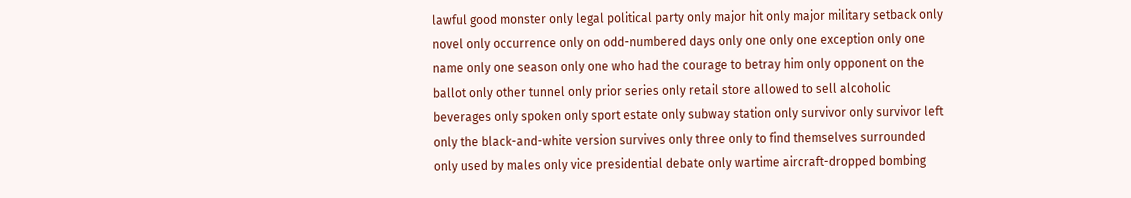lawful good monster only legal political party only major hit only major military setback only novel only occurrence only on odd-numbered days only one only one exception only one name only one season only one who had the courage to betray him only opponent on the ballot only other tunnel only prior series only retail store allowed to sell alcoholic beverages only spoken only sport estate only subway station only survivor only survivor left only the black-and-white version survives only three only to find themselves surrounded only used by males only vice presidential debate only wartime aircraft-dropped bombing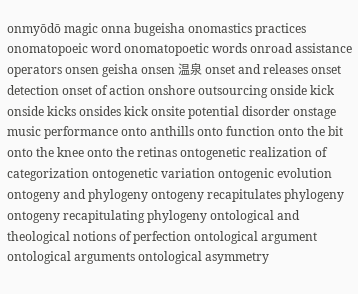onmyōdō magic onna bugeisha onomastics practices onomatopoeic word onomatopoetic words onroad assistance operators onsen geisha onsen 温泉 onset and releases onset detection onset of action onshore outsourcing onside kick onside kicks onsides kick onsite potential disorder onstage music performance onto anthills onto function onto the bit onto the knee onto the retinas ontogenetic realization of categorization ontogenetic variation ontogenic evolution ontogeny and phylogeny ontogeny recapitulates phylogeny ontogeny recapitulating phylogeny ontological and theological notions of perfection ontological argument ontological arguments ontological asymmetry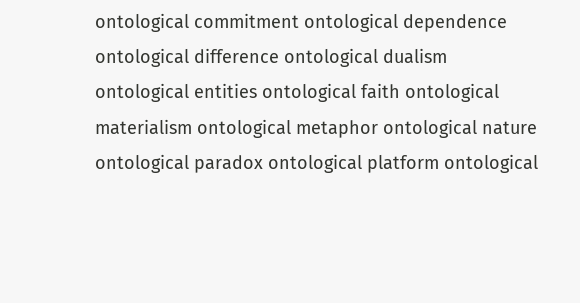ontological commitment ontological dependence ontological difference ontological dualism ontological entities ontological faith ontological materialism ontological metaphor ontological nature ontological paradox ontological platform ontological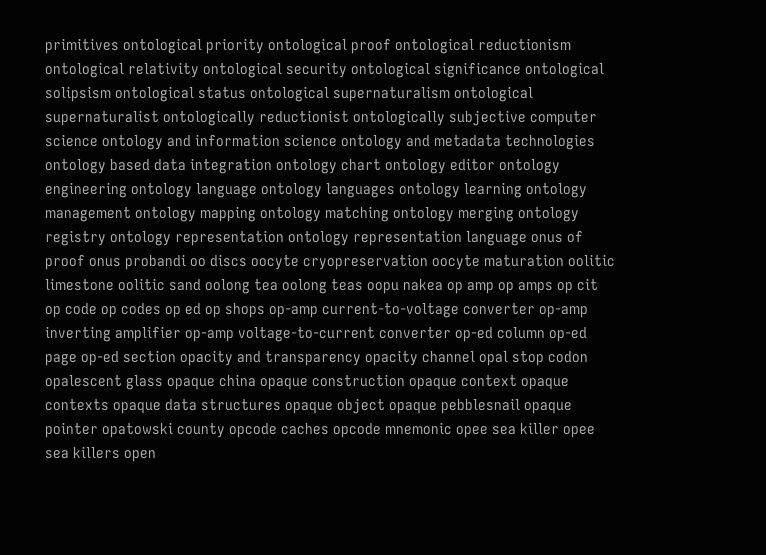primitives ontological priority ontological proof ontological reductionism ontological relativity ontological security ontological significance ontological solipsism ontological status ontological supernaturalism ontological supernaturalist ontologically reductionist ontologically subjective computer science ontology and information science ontology and metadata technologies ontology based data integration ontology chart ontology editor ontology engineering ontology language ontology languages ontology learning ontology management ontology mapping ontology matching ontology merging ontology registry ontology representation ontology representation language onus of proof onus probandi oo discs oocyte cryopreservation oocyte maturation oolitic limestone oolitic sand oolong tea oolong teas oopu nakea op amp op amps op cit op code op codes op ed op shops op-amp current-to-voltage converter op-amp inverting amplifier op-amp voltage-to-current converter op-ed column op-ed page op-ed section opacity and transparency opacity channel opal stop codon opalescent glass opaque china opaque construction opaque context opaque contexts opaque data structures opaque object opaque pebblesnail opaque pointer opatowski county opcode caches opcode mnemonic opee sea killer opee sea killers open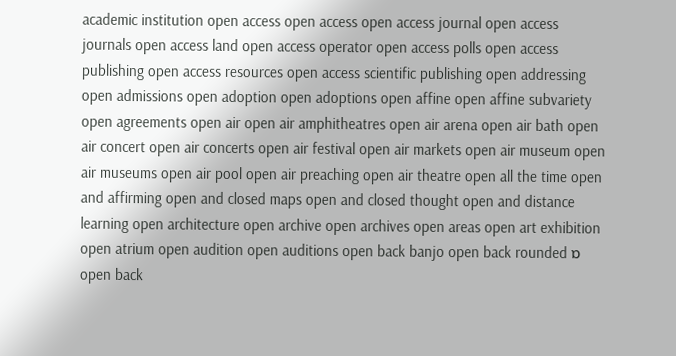academic institution open access open access open access journal open access journals open access land open access operator open access polls open access publishing open access resources open access scientific publishing open addressing open admissions open adoption open adoptions open affine open affine subvariety open agreements open air open air amphitheatres open air arena open air bath open air concert open air concerts open air festival open air markets open air museum open air museums open air pool open air preaching open air theatre open all the time open and affirming open and closed maps open and closed thought open and distance learning open architecture open archive open archives open areas open art exhibition open atrium open audition open auditions open back banjo open back rounded ɒ open back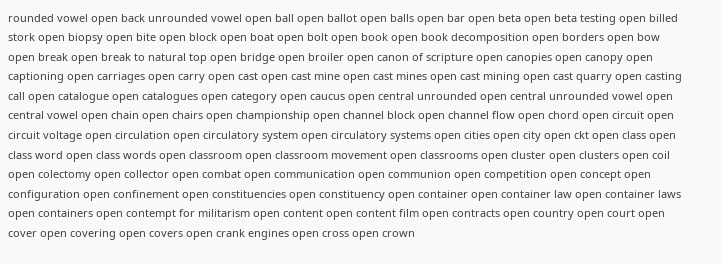rounded vowel open back unrounded vowel open ball open ballot open balls open bar open beta open beta testing open billed stork open biopsy open bite open block open boat open bolt open book open book decomposition open borders open bow open break open break to natural top open bridge open broiler open canon of scripture open canopies open canopy open captioning open carriages open carry open cast open cast mine open cast mines open cast mining open cast quarry open casting call open catalogue open catalogues open category open caucus open central unrounded open central unrounded vowel open central vowel open chain open chairs open championship open channel block open channel flow open chord open circuit open circuit voltage open circulation open circulatory system open circulatory systems open cities open city open ckt open class open class word open class words open classroom open classroom movement open classrooms open cluster open clusters open coil open colectomy open collector open combat open communication open communion open competition open concept open configuration open confinement open constituencies open constituency open container open container law open container laws open containers open contempt for militarism open content open content film open contracts open country open court open cover open covering open covers open crank engines open cross open crown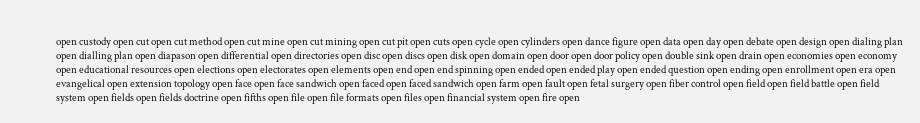open custody open cut open cut method open cut mine open cut mining open cut pit open cuts open cycle open cylinders open dance figure open data open day open debate open design open dialing plan open dialling plan open diapason open differential open directories open disc open discs open disk open domain open door open door policy open double sink open drain open economies open economy open educational resources open elections open electorates open elements open end open end spinning open ended open ended play open ended question open ending open enrollment open era open evangelical open extension topology open face open face sandwich open faced open faced sandwich open farm open fault open fetal surgery open fiber control open field open field battle open field system open fields open fields doctrine open fifths open file open file formats open files open financial system open fire open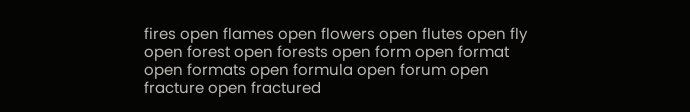fires open flames open flowers open flutes open fly open forest open forests open form open format open formats open formula open forum open fracture open fractured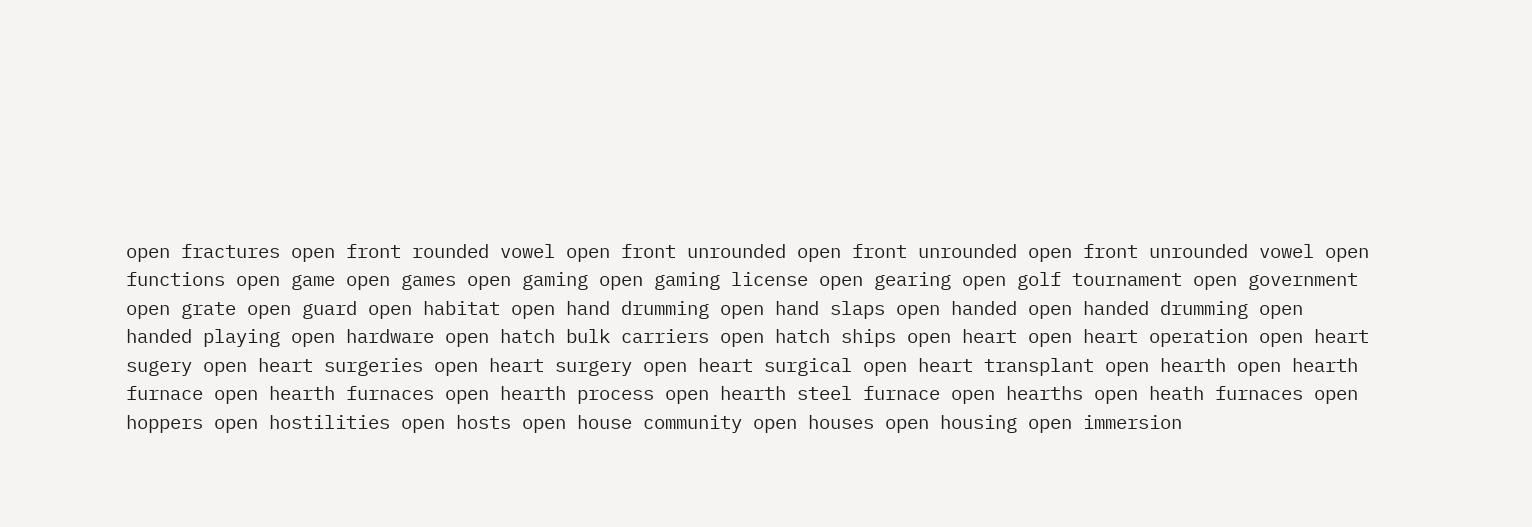open fractures open front rounded vowel open front unrounded open front unrounded open front unrounded vowel open functions open game open games open gaming open gaming license open gearing open golf tournament open government open grate open guard open habitat open hand drumming open hand slaps open handed open handed drumming open handed playing open hardware open hatch bulk carriers open hatch ships open heart open heart operation open heart sugery open heart surgeries open heart surgery open heart surgical open heart transplant open hearth open hearth furnace open hearth furnaces open hearth process open hearth steel furnace open hearths open heath furnaces open hoppers open hostilities open hosts open house community open houses open housing open immersion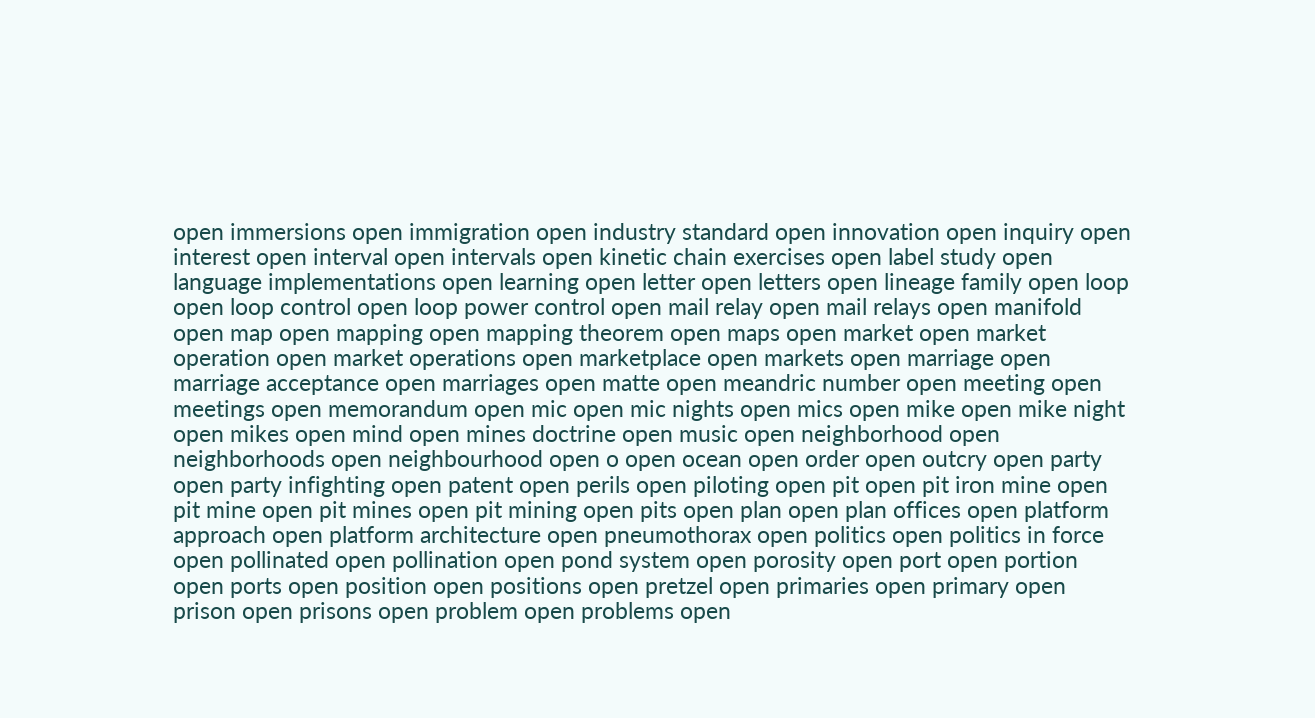open immersions open immigration open industry standard open innovation open inquiry open interest open interval open intervals open kinetic chain exercises open label study open language implementations open learning open letter open letters open lineage family open loop open loop control open loop power control open mail relay open mail relays open manifold open map open mapping open mapping theorem open maps open market open market operation open market operations open marketplace open markets open marriage open marriage acceptance open marriages open matte open meandric number open meeting open meetings open memorandum open mic open mic nights open mics open mike open mike night open mikes open mind open mines doctrine open music open neighborhood open neighborhoods open neighbourhood open o open ocean open order open outcry open party open party infighting open patent open perils open piloting open pit open pit iron mine open pit mine open pit mines open pit mining open pits open plan open plan offices open platform approach open platform architecture open pneumothorax open politics open politics in force open pollinated open pollination open pond system open porosity open port open portion open ports open position open positions open pretzel open primaries open primary open prison open prisons open problem open problems open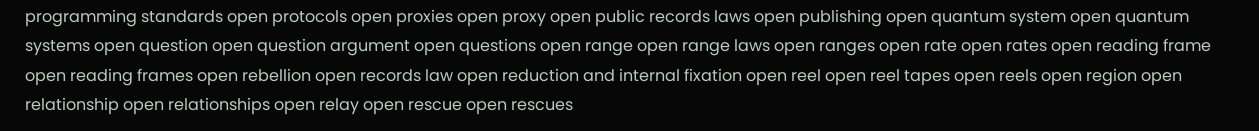programming standards open protocols open proxies open proxy open public records laws open publishing open quantum system open quantum systems open question open question argument open questions open range open range laws open ranges open rate open rates open reading frame open reading frames open rebellion open records law open reduction and internal fixation open reel open reel tapes open reels open region open relationship open relationships open relay open rescue open rescues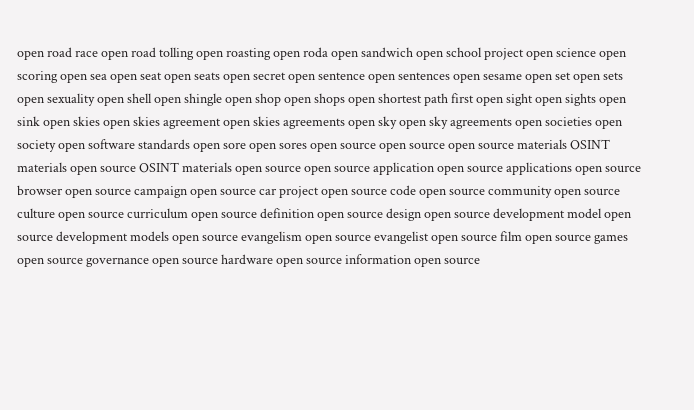open road race open road tolling open roasting open roda open sandwich open school project open science open scoring open sea open seat open seats open secret open sentence open sentences open sesame open set open sets open sexuality open shell open shingle open shop open shops open shortest path first open sight open sights open sink open skies open skies agreement open skies agreements open sky open sky agreements open societies open society open software standards open sore open sores open source open source open source materials OSINT materials open source OSINT materials open source open source application open source applications open source browser open source campaign open source car project open source code open source community open source culture open source curriculum open source definition open source design open source development model open source development models open source evangelism open source evangelist open source film open source games open source governance open source hardware open source information open source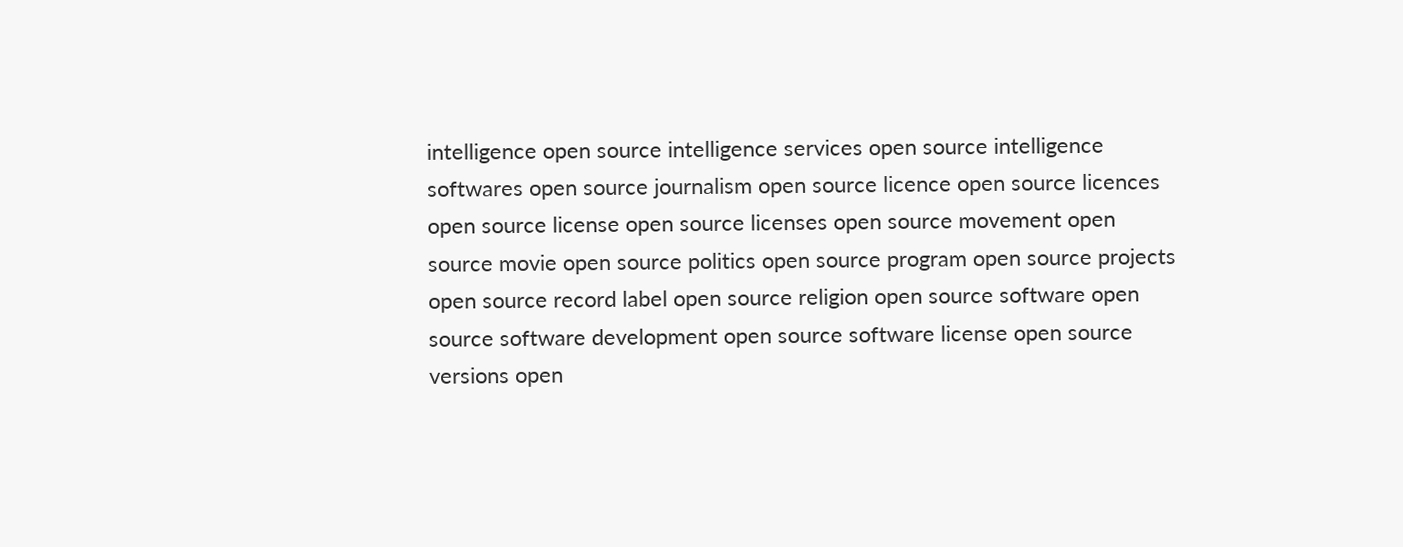intelligence open source intelligence services open source intelligence softwares open source journalism open source licence open source licences open source license open source licenses open source movement open source movie open source politics open source program open source projects open source record label open source religion open source software open source software development open source software license open source versions open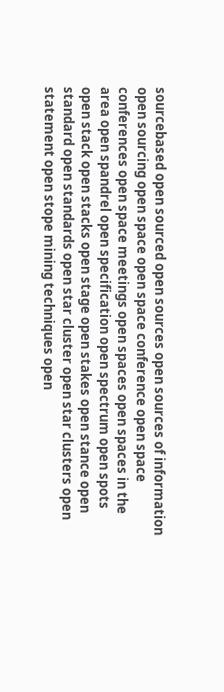sourcebased open sourced open sources open sources of information open sourcing open space open space conference open space conferences open space meetings open spaces open spaces in the area open spandrel open specification open spectrum open spots open stack open stacks open stage open stakes open stance open standard open standards open star cluster open star clusters open statement open stope mining techniques open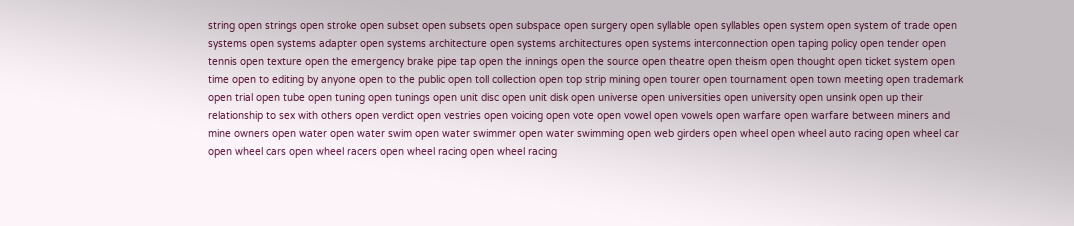string open strings open stroke open subset open subsets open subspace open surgery open syllable open syllables open system open system of trade open systems open systems adapter open systems architecture open systems architectures open systems interconnection open taping policy open tender open tennis open texture open the emergency brake pipe tap open the innings open the source open theatre open theism open thought open ticket system open time open to editing by anyone open to the public open toll collection open top strip mining open tourer open tournament open town meeting open trademark open trial open tube open tuning open tunings open unit disc open unit disk open universe open universities open university open unsink open up their relationship to sex with others open verdict open vestries open voicing open vote open vowel open vowels open warfare open warfare between miners and mine owners open water open water swim open water swimmer open water swimming open web girders open wheel open wheel auto racing open wheel car open wheel cars open wheel racers open wheel racing open wheel racing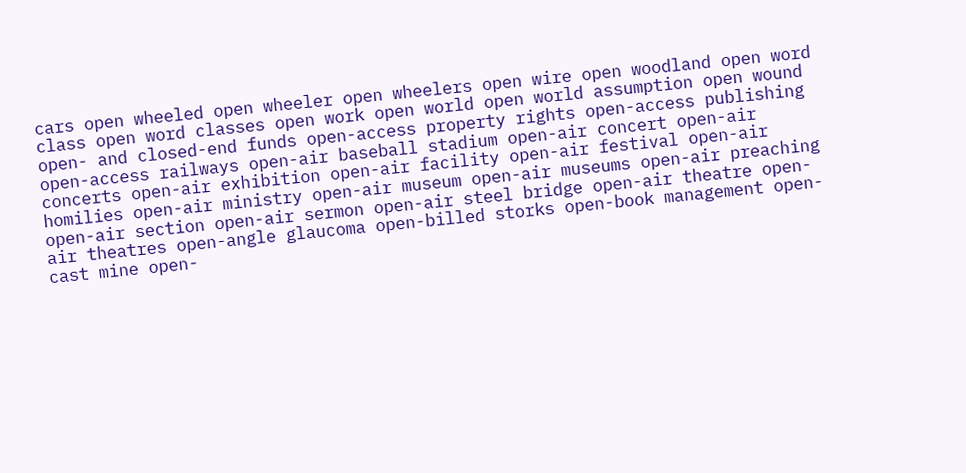cars open wheeled open wheeler open wheelers open wire open woodland open word class open word classes open work open world open world assumption open wound open- and closed-end funds open-access property rights open-access publishing open-access railways open-air baseball stadium open-air concert open-air concerts open-air exhibition open-air facility open-air festival open-air homilies open-air ministry open-air museum open-air museums open-air preaching open-air section open-air sermon open-air steel bridge open-air theatre open-air theatres open-angle glaucoma open-billed storks open-book management open-cast mine open-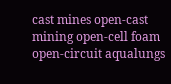cast mines open-cast mining open-cell foam open-circuit aqualungs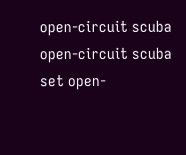open-circuit scuba open-circuit scuba set open-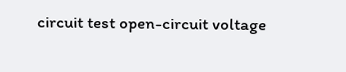circuit test open-circuit voltage